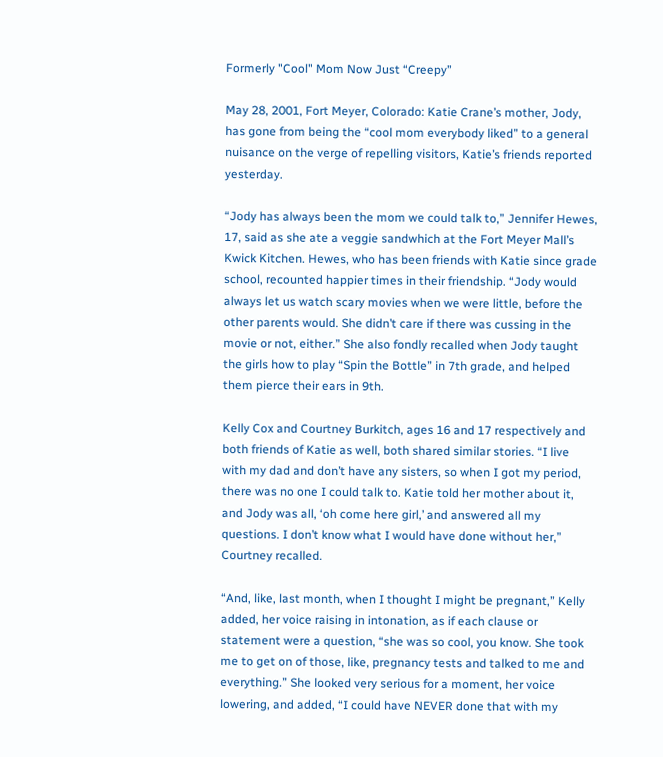Formerly "Cool" Mom Now Just “Creepy”

May 28, 2001, Fort Meyer, Colorado: Katie Crane’s mother, Jody, has gone from being the “cool mom everybody liked” to a general nuisance on the verge of repelling visitors, Katie’s friends reported yesterday.

“Jody has always been the mom we could talk to,” Jennifer Hewes, 17, said as she ate a veggie sandwhich at the Fort Meyer Mall’s Kwick Kitchen. Hewes, who has been friends with Katie since grade school, recounted happier times in their friendship. “Jody would always let us watch scary movies when we were little, before the other parents would. She didn’t care if there was cussing in the movie or not, either.” She also fondly recalled when Jody taught the girls how to play “Spin the Bottle” in 7th grade, and helped them pierce their ears in 9th.

Kelly Cox and Courtney Burkitch, ages 16 and 17 respectively and both friends of Katie as well, both shared similar stories. “I live with my dad and don’t have any sisters, so when I got my period, there was no one I could talk to. Katie told her mother about it, and Jody was all, ‘oh come here girl,’ and answered all my questions. I don’t know what I would have done without her,” Courtney recalled.

“And, like, last month, when I thought I might be pregnant,” Kelly added, her voice raising in intonation, as if each clause or statement were a question, “she was so cool, you know. She took me to get on of those, like, pregnancy tests and talked to me and everything.” She looked very serious for a moment, her voice lowering, and added, “I could have NEVER done that with my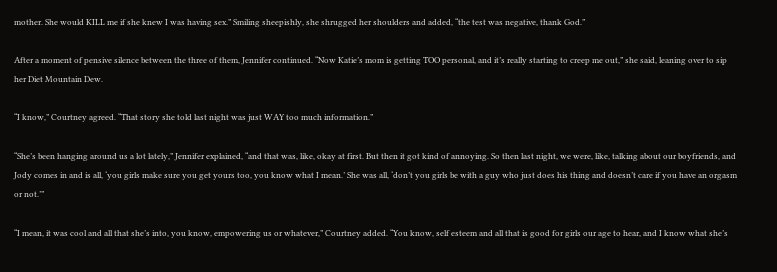mother. She would KILL me if she knew I was having sex.” Smiling sheepishly, she shrugged her shoulders and added, “the test was negative, thank God.”

After a moment of pensive silence between the three of them, Jennifer continued. “Now Katie’s mom is getting TOO personal, and it’s really starting to creep me out,” she said, leaning over to sip her Diet Mountain Dew.

“I know,” Courtney agreed. “That story she told last night was just WAY too much information.”

“She’s been hanging around us a lot lately,” Jennifer explained, “and that was, like, okay at first. But then it got kind of annoying. So then last night, we were, like, talking about our boyfriends, and Jody comes in and is all, ‘you girls make sure you get yours too, you know what I mean.’ She was all, ‘don’t you girls be with a guy who just does his thing and doesn’t care if you have an orgasm or not.’”

“I mean, it was cool and all that she’s into, you know, empowering us or whatever,” Courtney added. “You know, self esteem and all that is good for girls our age to hear, and I know what she’s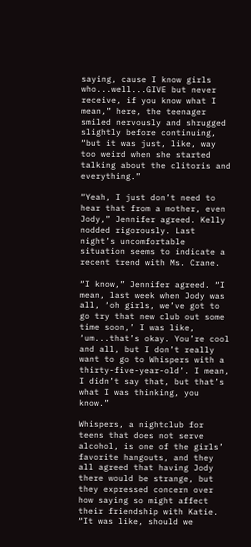saying, cause I know girls who...well...GIVE but never receive, if you know what I mean,” here, the teenager smiled nervously and shrugged slightly before continuing, “but it was just, like, way too weird when she started talking about the clitoris and everything.”

“Yeah, I just don’t need to hear that from a mother, even Jody,” Jennifer agreed. Kelly nodded rigorously. Last night’s uncomfortable situation seems to indicate a recent trend with Ms. Crane.

“I know,” Jennifer agreed. “I mean, last week when Jody was all, ‘oh girls, we’ve got to go try that new club out some time soon,’ I was like, ‘um...that’s okay. You’re cool and all, but I don’t really want to go to Whispers with a thirty-five-year-old’. I mean, I didn’t say that, but that’s what I was thinking, you know.”

Whispers, a nightclub for teens that does not serve alcohol, is one of the girls’ favorite hangouts, and they all agreed that having Jody there would be strange, but they expressed concern over how saying so might affect their friendship with Katie. “It was like, should we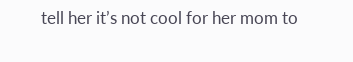tell her it’s not cool for her mom to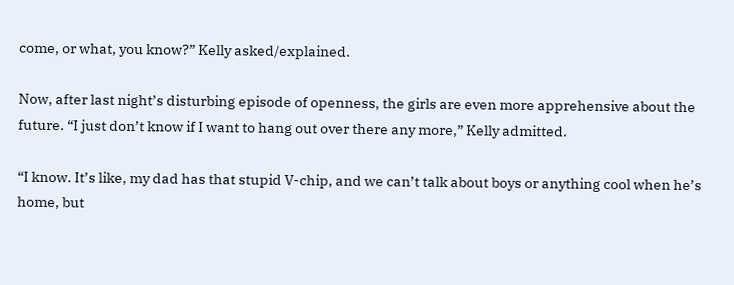come, or what, you know?” Kelly asked/explained.

Now, after last night’s disturbing episode of openness, the girls are even more apprehensive about the future. “I just don’t know if I want to hang out over there any more,” Kelly admitted.

“I know. It’s like, my dad has that stupid V-chip, and we can’t talk about boys or anything cool when he’s home, but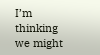I’m thinking we might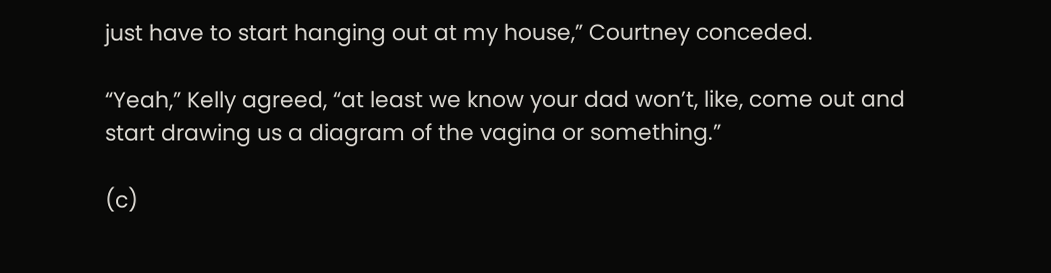just have to start hanging out at my house,” Courtney conceded.

“Yeah,” Kelly agreed, “at least we know your dad won’t, like, come out and start drawing us a diagram of the vagina or something.”

(c)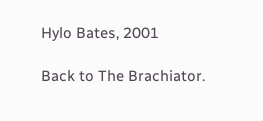Hylo Bates, 2001

Back to The Brachiator.